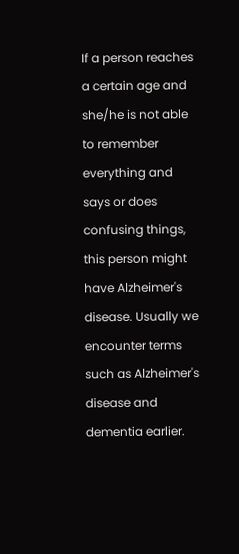If a person reaches a certain age and she/he is not able to remember everything and says or does confusing things, this person might have Alzheimer's disease. Usually we encounter terms such as Alzheimer's disease and dementia earlier.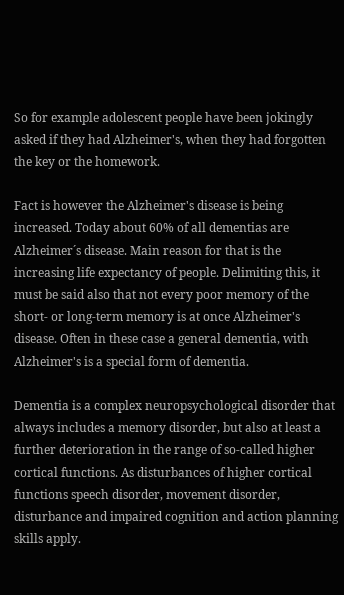So for example adolescent people have been jokingly asked if they had Alzheimer's, when they had forgotten the key or the homework.

Fact is however the Alzheimer's disease is being increased. Today about 60% of all dementias are Alzheimer´s disease. Main reason for that is the increasing life expectancy of people. Delimiting this, it must be said also that not every poor memory of the short- or long-term memory is at once Alzheimer's disease. Often in these case a general dementia, with Alzheimer's is a special form of dementia.

Dementia is a complex neuropsychological disorder that always includes a memory disorder, but also at least a further deterioration in the range of so-called higher cortical functions. As disturbances of higher cortical functions speech disorder, movement disorder, disturbance and impaired cognition and action planning skills apply.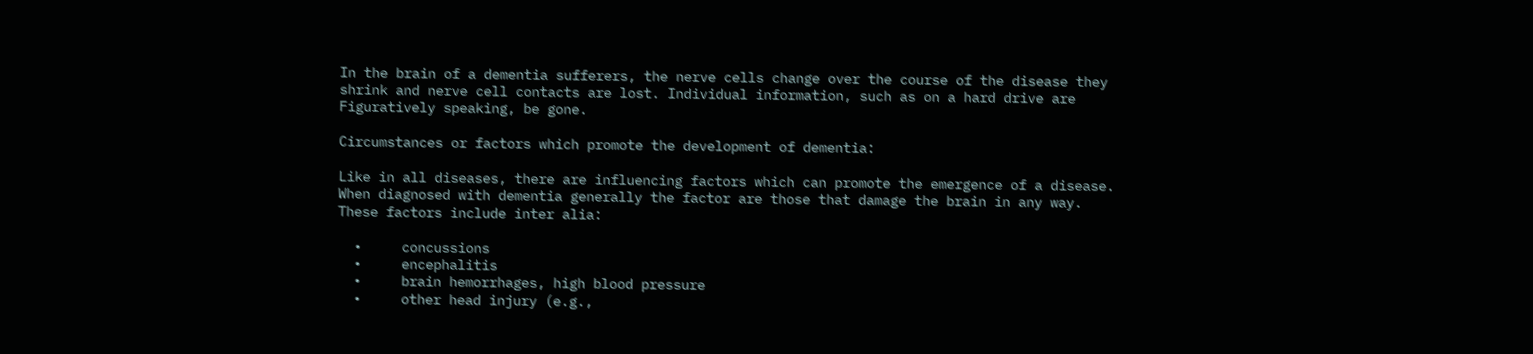In the brain of a dementia sufferers, the nerve cells change over the course of the disease they shrink and nerve cell contacts are lost. Individual information, such as on a hard drive are Figuratively speaking, be gone.

Circumstances or factors which promote the development of dementia:

Like in all diseases, there are influencing factors which can promote the emergence of a disease. When diagnosed with dementia generally the factor are those that damage the brain in any way. These factors include inter alia:

  •     concussions
  •     encephalitis
  •     brain hemorrhages, high blood pressure
  •     other head injury (e.g.,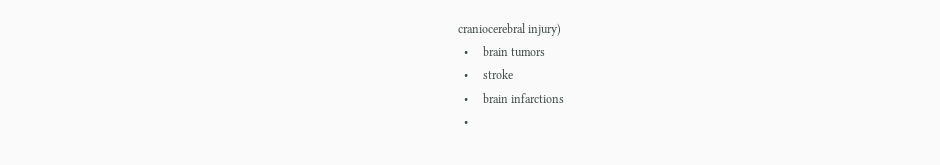craniocerebral injury)
  •     brain tumors
  •     stroke
  •     brain infarctions
  •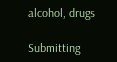alcohol, drugs

Submitting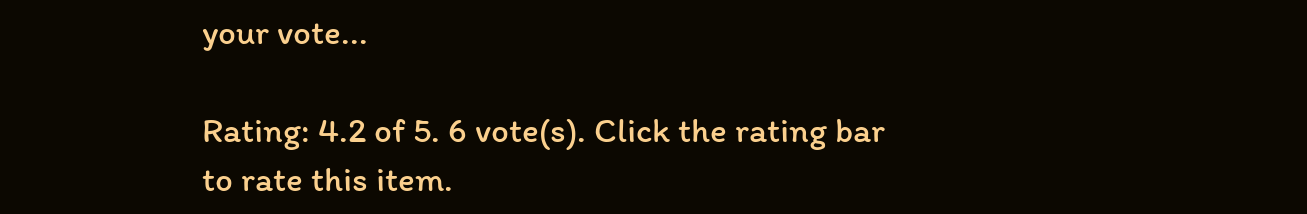your vote...

Rating: 4.2 of 5. 6 vote(s). Click the rating bar to rate this item.